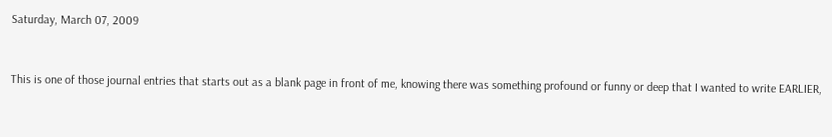Saturday, March 07, 2009


This is one of those journal entries that starts out as a blank page in front of me, knowing there was something profound or funny or deep that I wanted to write EARLIER,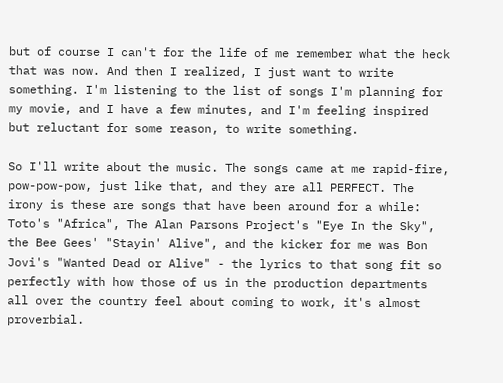but of course I can't for the life of me remember what the heck that was now. And then I realized, I just want to write something. I'm listening to the list of songs I'm planning for my movie, and I have a few minutes, and I'm feeling inspired but reluctant for some reason, to write something.

So I'll write about the music. The songs came at me rapid-fire, pow-pow-pow, just like that, and they are all PERFECT. The irony is these are songs that have been around for a while: Toto's "Africa", The Alan Parsons Project's "Eye In the Sky", the Bee Gees' "Stayin' Alive", and the kicker for me was Bon Jovi's "Wanted Dead or Alive" - the lyrics to that song fit so perfectly with how those of us in the production departments all over the country feel about coming to work, it's almost proverbial.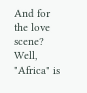And for the love scene? Well, "Africa" is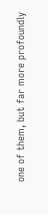one of them, but far more profoundly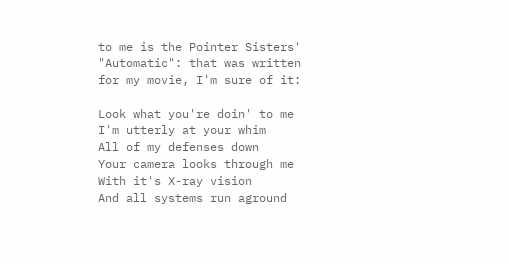to me is the Pointer Sisters' "Automatic": that was written for my movie, I'm sure of it:

Look what you're doin' to me
I'm utterly at your whim
All of my defenses down
Your camera looks through me
With it's X-ray vision
And all systems run aground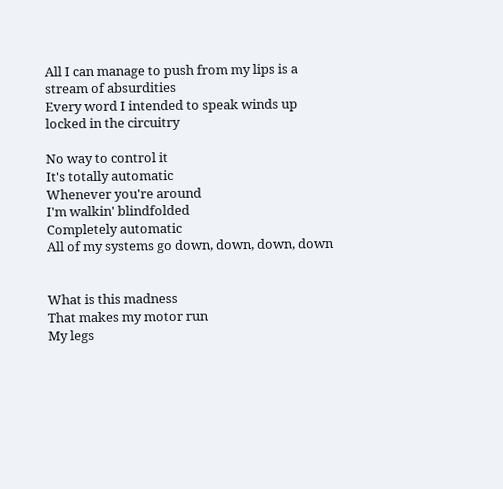All I can manage to push from my lips is a stream of absurdities
Every word I intended to speak winds up locked in the circuitry

No way to control it
It's totally automatic
Whenever you're around
I'm walkin' blindfolded
Completely automatic
All of my systems go down, down, down, down


What is this madness
That makes my motor run
My legs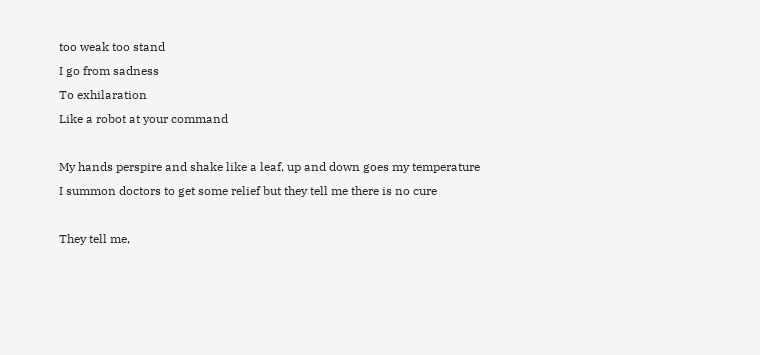too weak too stand
I go from sadness
To exhilaration
Like a robot at your command

My hands perspire and shake like a leaf, up and down goes my temperature
I summon doctors to get some relief but they tell me there is no cure

They tell me,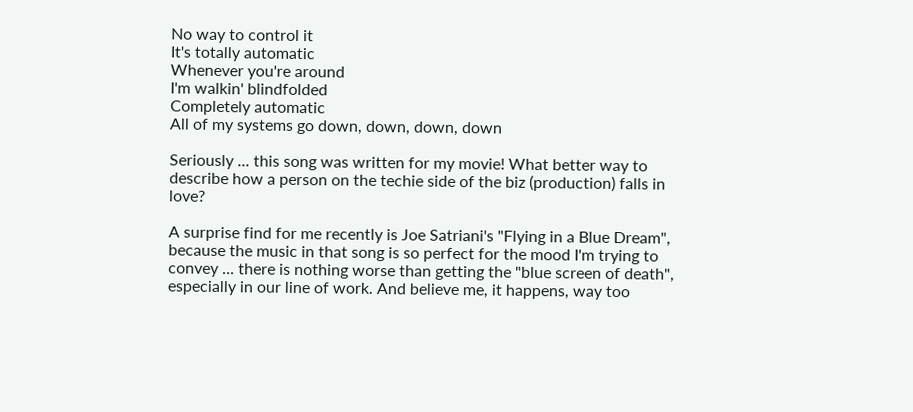No way to control it
It's totally automatic
Whenever you're around
I'm walkin' blindfolded
Completely automatic
All of my systems go down, down, down, down

Seriously ... this song was written for my movie! What better way to describe how a person on the techie side of the biz (production) falls in love?

A surprise find for me recently is Joe Satriani's "Flying in a Blue Dream", because the music in that song is so perfect for the mood I'm trying to convey ... there is nothing worse than getting the "blue screen of death", especially in our line of work. And believe me, it happens, way too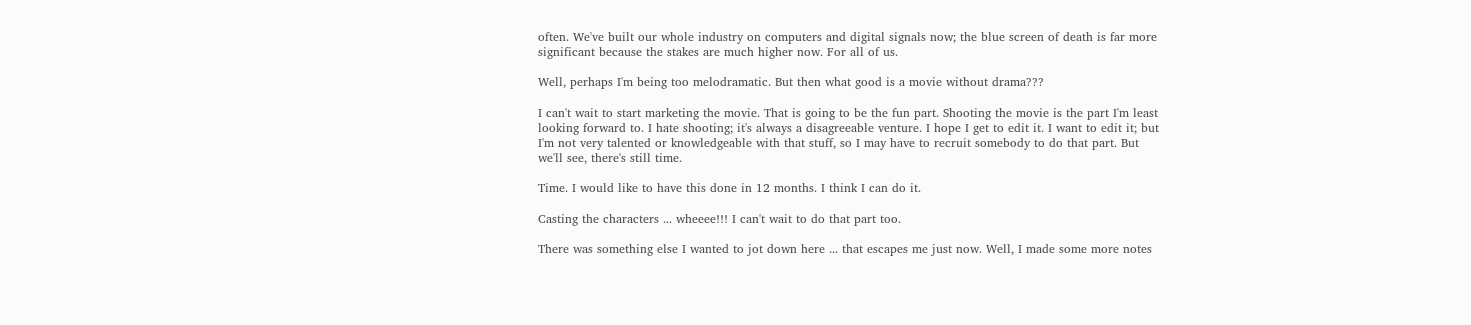often. We've built our whole industry on computers and digital signals now; the blue screen of death is far more significant because the stakes are much higher now. For all of us.

Well, perhaps I'm being too melodramatic. But then what good is a movie without drama???

I can't wait to start marketing the movie. That is going to be the fun part. Shooting the movie is the part I'm least looking forward to. I hate shooting; it's always a disagreeable venture. I hope I get to edit it. I want to edit it; but I'm not very talented or knowledgeable with that stuff, so I may have to recruit somebody to do that part. But we'll see, there's still time.

Time. I would like to have this done in 12 months. I think I can do it.

Casting the characters ... wheeee!!! I can't wait to do that part too.

There was something else I wanted to jot down here ... that escapes me just now. Well, I made some more notes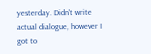yesterday. Didn't write actual dialogue, however I got to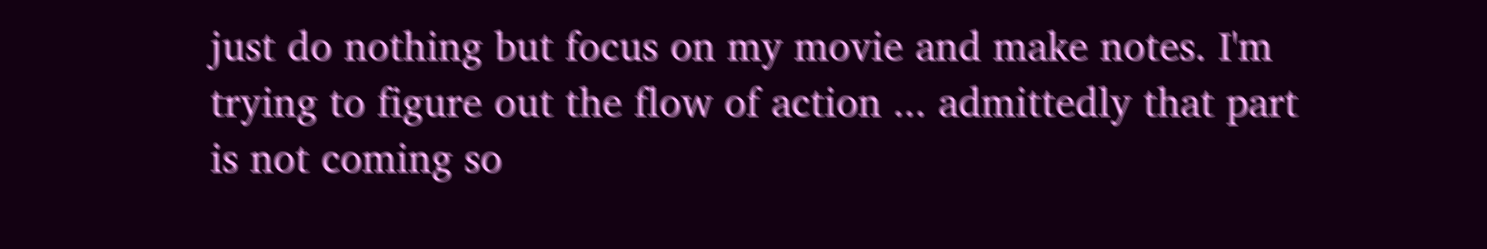just do nothing but focus on my movie and make notes. I'm trying to figure out the flow of action ... admittedly that part is not coming so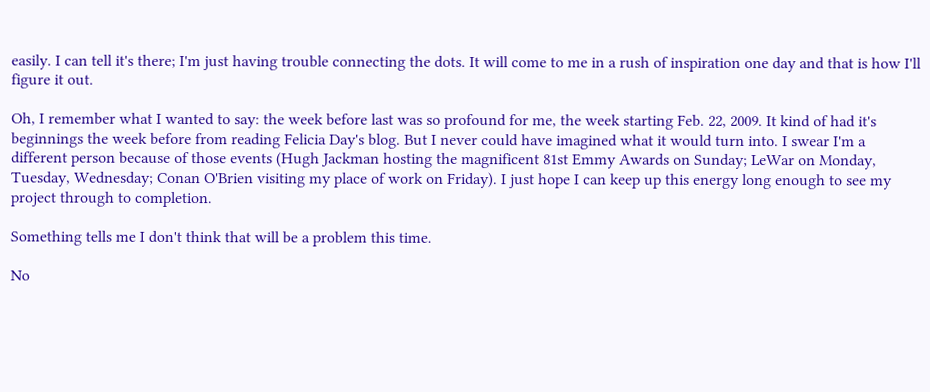easily. I can tell it's there; I'm just having trouble connecting the dots. It will come to me in a rush of inspiration one day and that is how I'll figure it out.

Oh, I remember what I wanted to say: the week before last was so profound for me, the week starting Feb. 22, 2009. It kind of had it's beginnings the week before from reading Felicia Day's blog. But I never could have imagined what it would turn into. I swear I'm a different person because of those events (Hugh Jackman hosting the magnificent 81st Emmy Awards on Sunday; LeWar on Monday, Tuesday, Wednesday; Conan O'Brien visiting my place of work on Friday). I just hope I can keep up this energy long enough to see my project through to completion.

Something tells me I don't think that will be a problem this time.

No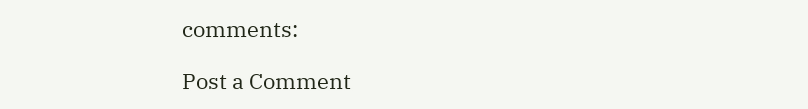comments:

Post a Comment